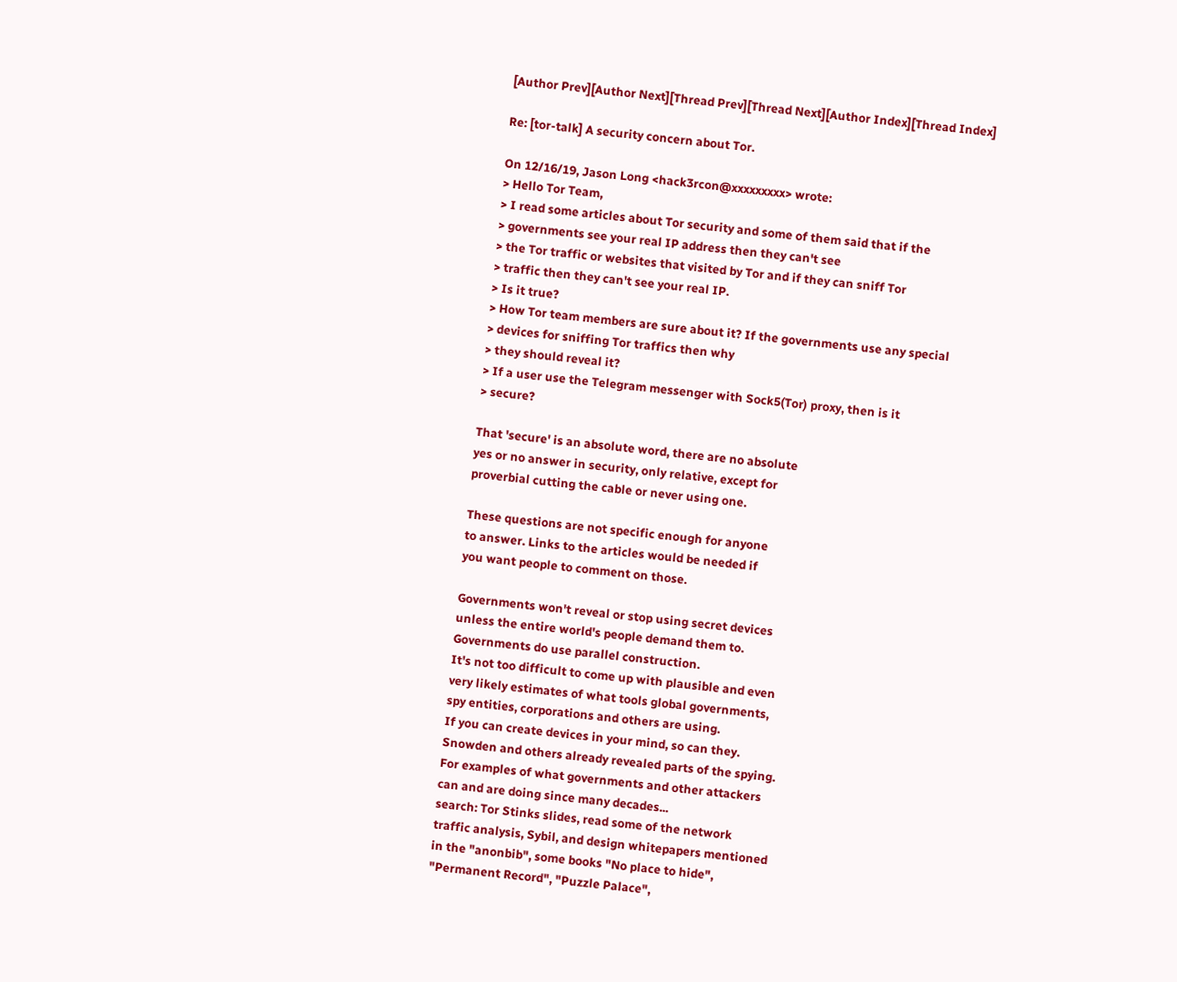[Author Prev][Author Next][Thread Prev][Thread Next][Author Index][Thread Index]

Re: [tor-talk] A security concern about Tor.

On 12/16/19, Jason Long <hack3rcon@xxxxxxxxx> wrote:
> Hello Tor Team,
> I read some articles about Tor security and some of them said that if the
> governments see your real IP address then they can't see
> the Tor traffic or websites that visited by Tor and if they can sniff Tor
> traffic then they can't see your real IP.
> Is it true?
> How Tor team members are sure about it? If the governments use any special
> devices for sniffing Tor traffics then why
> they should reveal it?
> If a user use the Telegram messenger with Sock5(Tor) proxy, then is it
> secure?

That 'secure' is an absolute word, there are no absolute
yes or no answer in security, only relative, except for
proverbial cutting the cable or never using one.

These questions are not specific enough for anyone
to answer. Links to the articles would be needed if
you want people to comment on those.

Governments won't reveal or stop using secret devices
unless the entire world's people demand them to.
Governments do use parallel construction.
It's not too difficult to come up with plausible and even
very likely estimates of what tools global governments,
spy entities, corporations and others are using.
If you can create devices in your mind, so can they.
Snowden and others already revealed parts of the spying.
For examples of what governments and other attackers
can and are doing since many decades...
search: Tor Stinks slides, read some of the network
traffic analysis, Sybil, and design whitepapers mentioned
in the "anonbib", some books "No place to hide",
"Permanent Record", "Puzzle Palace",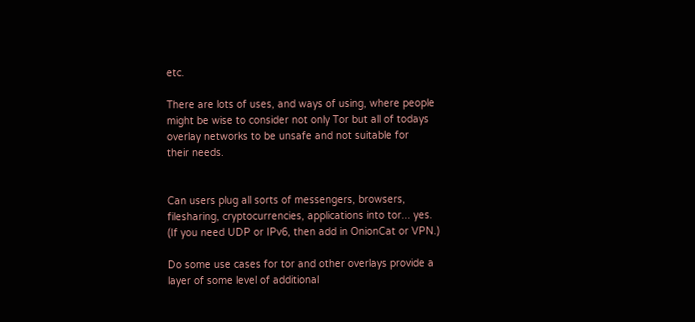etc.

There are lots of uses, and ways of using, where people
might be wise to consider not only Tor but all of todays
overlay networks to be unsafe and not suitable for
their needs.


Can users plug all sorts of messengers, browsers,
filesharing, cryptocurrencies, applications into tor... yes.
(If you need UDP or IPv6, then add in OnionCat or VPN.)

Do some use cases for tor and other overlays provide a
layer of some level of additional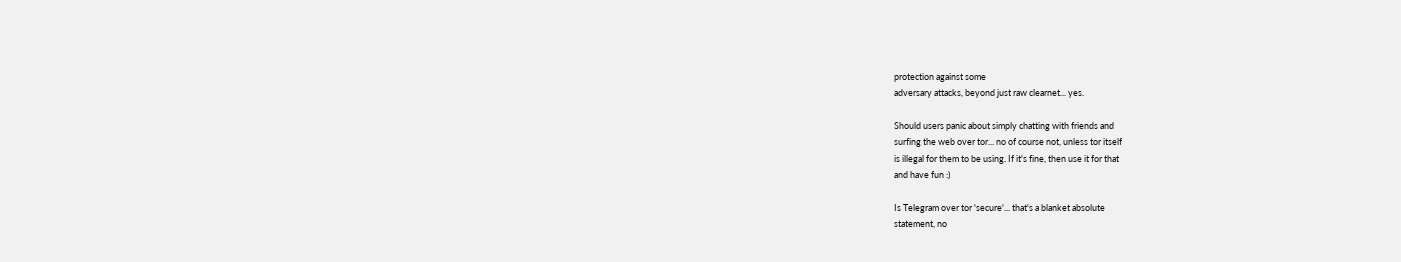protection against some
adversary attacks, beyond just raw clearnet... yes.

Should users panic about simply chatting with friends and
surfing the web over tor... no of course not, unless tor itself
is illegal for them to be using. If it's fine, then use it for that
and have fun :)

Is Telegram over tor 'secure'... that's a blanket absolute
statement, no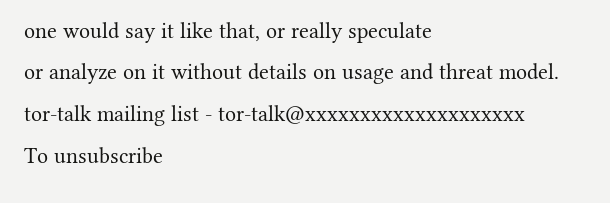one would say it like that, or really speculate
or analyze on it without details on usage and threat model.
tor-talk mailing list - tor-talk@xxxxxxxxxxxxxxxxxxxx
To unsubscribe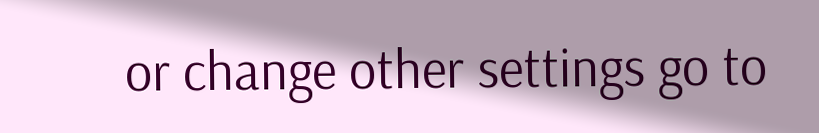or change other settings go to